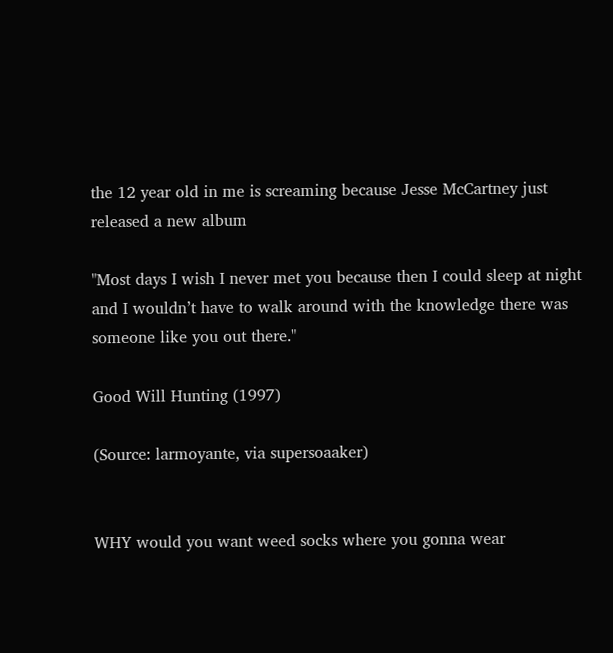the 12 year old in me is screaming because Jesse McCartney just released a new album

"Most days I wish I never met you because then I could sleep at night and I wouldn’t have to walk around with the knowledge there was someone like you out there."

Good Will Hunting (1997)

(Source: larmoyante, via supersoaaker)


WHY would you want weed socks where you gonna wear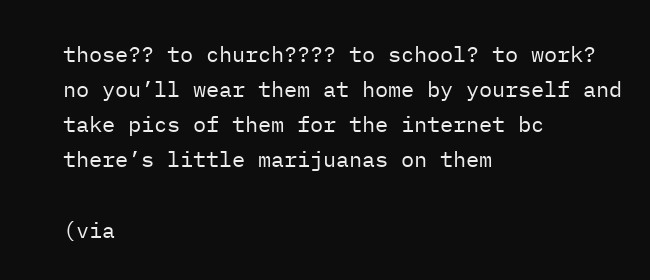those?? to church???? to school? to work? no you’ll wear them at home by yourself and take pics of them for the internet bc there’s little marijuanas on them

(via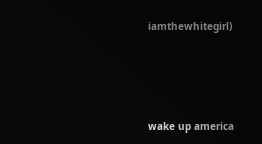iamthewhitegirl)




wake up america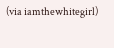(via iamthewhitegirl)